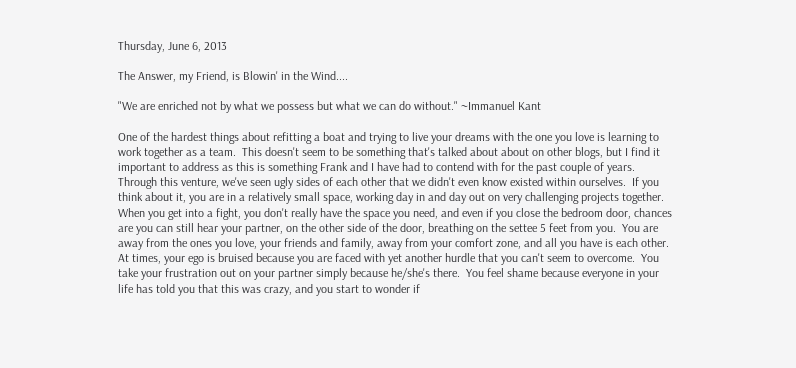Thursday, June 6, 2013

The Answer, my Friend, is Blowin' in the Wind....

"We are enriched not by what we possess but what we can do without." ~Immanuel Kant

One of the hardest things about refitting a boat and trying to live your dreams with the one you love is learning to work together as a team.  This doesn't seem to be something that's talked about about on other blogs, but I find it important to address as this is something Frank and I have had to contend with for the past couple of years. Through this venture, we've seen ugly sides of each other that we didn't even know existed within ourselves.  If you think about it, you are in a relatively small space, working day in and day out on very challenging projects together.  When you get into a fight, you don't really have the space you need, and even if you close the bedroom door, chances are you can still hear your partner, on the other side of the door, breathing on the settee 5 feet from you.  You are away from the ones you love, your friends and family, away from your comfort zone, and all you have is each other.  At times, your ego is bruised because you are faced with yet another hurdle that you can't seem to overcome.  You take your frustration out on your partner simply because he/she's there.  You feel shame because everyone in your life has told you that this was crazy, and you start to wonder if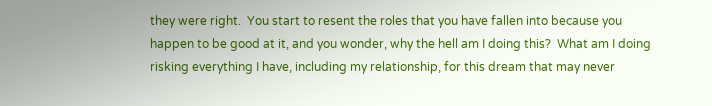they were right.  You start to resent the roles that you have fallen into because you happen to be good at it, and you wonder, why the hell am I doing this?  What am I doing risking everything I have, including my relationship, for this dream that may never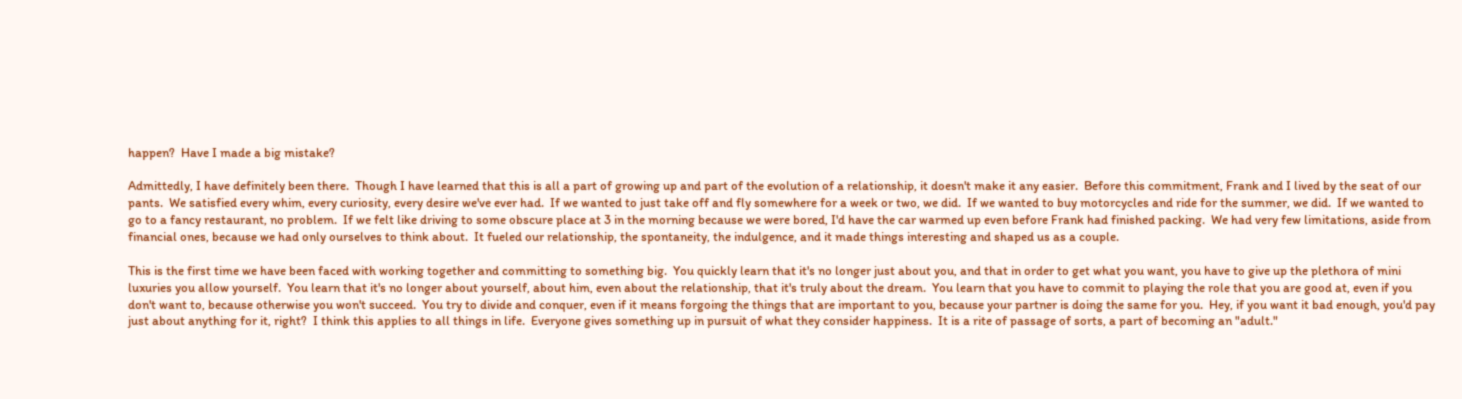happen?  Have I made a big mistake?

Admittedly, I have definitely been there.  Though I have learned that this is all a part of growing up and part of the evolution of a relationship, it doesn't make it any easier.  Before this commitment, Frank and I lived by the seat of our pants.  We satisfied every whim, every curiosity, every desire we've ever had.  If we wanted to just take off and fly somewhere for a week or two, we did.  If we wanted to buy motorcycles and ride for the summer, we did.  If we wanted to go to a fancy restaurant, no problem.  If we felt like driving to some obscure place at 3 in the morning because we were bored, I'd have the car warmed up even before Frank had finished packing.  We had very few limitations, aside from financial ones, because we had only ourselves to think about.  It fueled our relationship, the spontaneity, the indulgence, and it made things interesting and shaped us as a couple.

This is the first time we have been faced with working together and committing to something big.  You quickly learn that it's no longer just about you, and that in order to get what you want, you have to give up the plethora of mini luxuries you allow yourself.  You learn that it's no longer about yourself, about him, even about the relationship, that it's truly about the dream.  You learn that you have to commit to playing the role that you are good at, even if you don't want to, because otherwise you won't succeed.  You try to divide and conquer, even if it means forgoing the things that are important to you, because your partner is doing the same for you.  Hey, if you want it bad enough, you'd pay just about anything for it, right?  I think this applies to all things in life.  Everyone gives something up in pursuit of what they consider happiness.  It is a rite of passage of sorts, a part of becoming an "adult."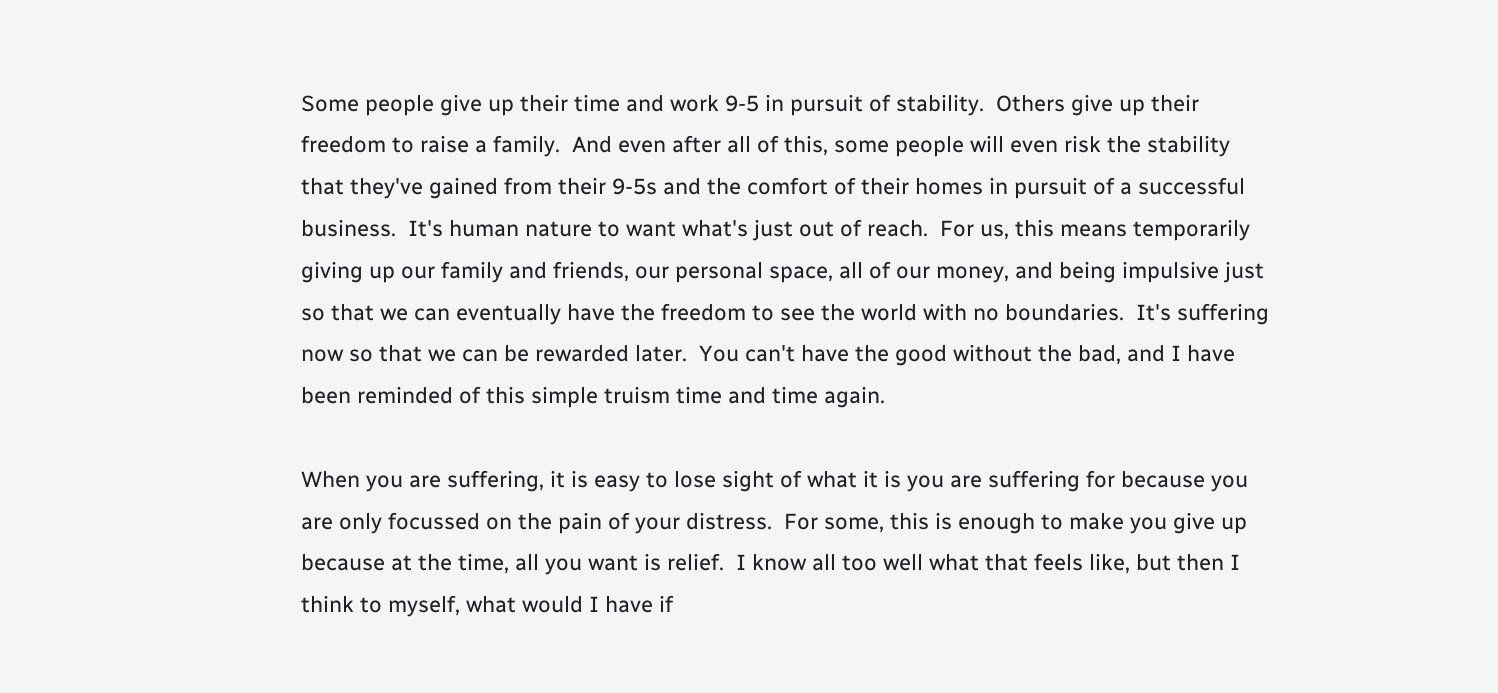Some people give up their time and work 9-5 in pursuit of stability.  Others give up their freedom to raise a family.  And even after all of this, some people will even risk the stability that they've gained from their 9-5s and the comfort of their homes in pursuit of a successful business.  It's human nature to want what's just out of reach.  For us, this means temporarily giving up our family and friends, our personal space, all of our money, and being impulsive just so that we can eventually have the freedom to see the world with no boundaries.  It's suffering now so that we can be rewarded later.  You can't have the good without the bad, and I have been reminded of this simple truism time and time again.

When you are suffering, it is easy to lose sight of what it is you are suffering for because you are only focussed on the pain of your distress.  For some, this is enough to make you give up because at the time, all you want is relief.  I know all too well what that feels like, but then I think to myself, what would I have if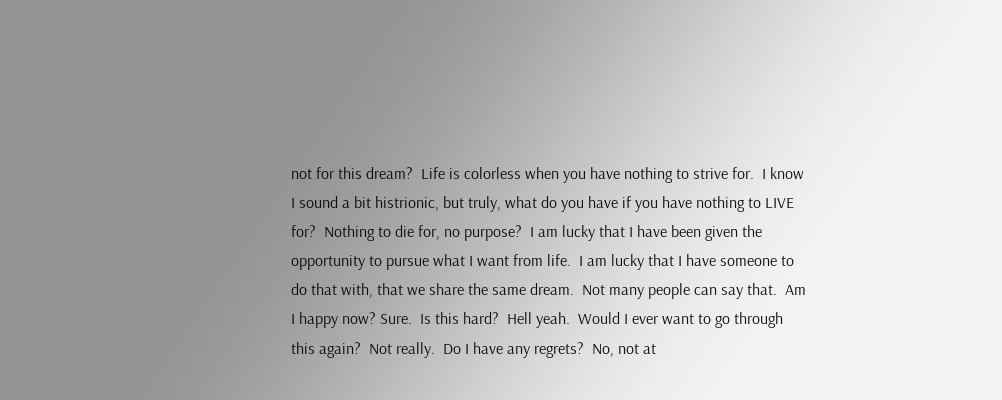not for this dream?  Life is colorless when you have nothing to strive for.  I know I sound a bit histrionic, but truly, what do you have if you have nothing to LIVE for?  Nothing to die for, no purpose?  I am lucky that I have been given the opportunity to pursue what I want from life.  I am lucky that I have someone to do that with, that we share the same dream.  Not many people can say that.  Am I happy now? Sure.  Is this hard?  Hell yeah.  Would I ever want to go through this again?  Not really.  Do I have any regrets?  No, not at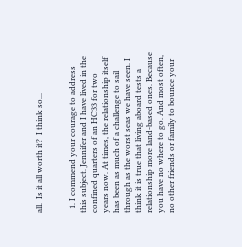all.  Is it all worth it?  I think so...


  1. I commend your courage to address this subject. Jennifer and I have lived in the confined quarters of an HC33 for two years now. At times, the relationship itself has been as much of a challenge to sail through as the worst seas we have seen. I think it is true that living aboard tests a relationship more land-based ones. Because you have no where to go. And most often, no other friends or family to bounce your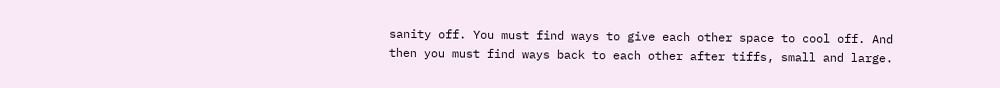sanity off. You must find ways to give each other space to cool off. And then you must find ways back to each other after tiffs, small and large.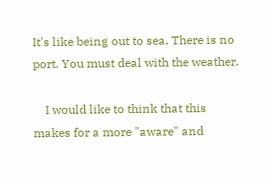It's like being out to sea. There is no port. You must deal with the weather.

    I would like to think that this makes for a more "aware" and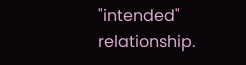"intended" relationship.